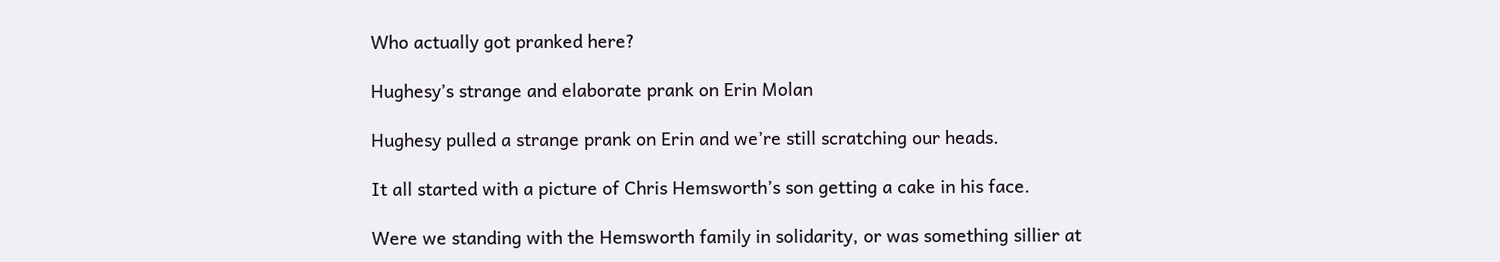Who actually got pranked here?

Hughesy’s strange and elaborate prank on Erin Molan

Hughesy pulled a strange prank on Erin and we’re still scratching our heads.

It all started with a picture of Chris Hemsworth’s son getting a cake in his face.

Were we standing with the Hemsworth family in solidarity, or was something sillier at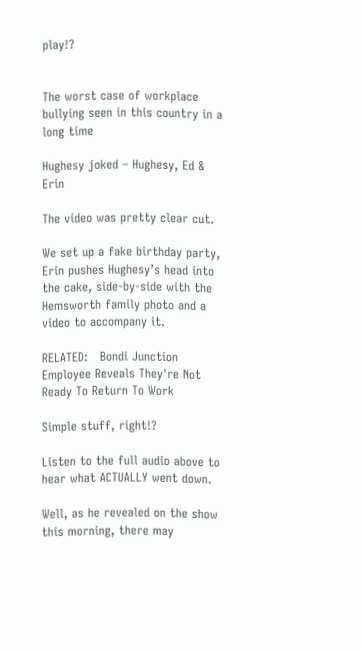play!?


The worst case of workplace bullying seen in this country in a long time

Hughesy joked – Hughesy, Ed & Erin

The video was pretty clear cut.

We set up a fake birthday party, Erin pushes Hughesy’s head into the cake, side-by-side with the Hemsworth family photo and a video to accompany it.

RELATED:   Bondi Junction Employee Reveals They're Not Ready To Return To Work

Simple stuff, right!?

Listen to the full audio above to hear what ACTUALLY went down.

Well, as he revealed on the show this morning, there may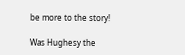be more to the story!

Was Hughesy the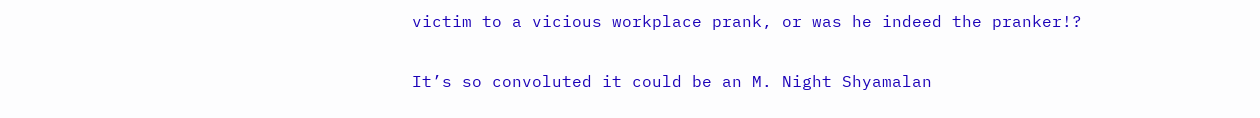victim to a vicious workplace prank, or was he indeed the pranker!?

It’s so convoluted it could be an M. Night Shyamalan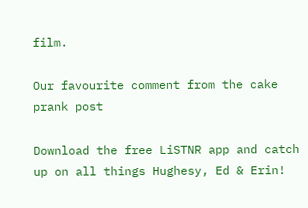film.

Our favourite comment from the cake prank post

Download the free LiSTNR app and catch up on all things Hughesy, Ed & Erin!